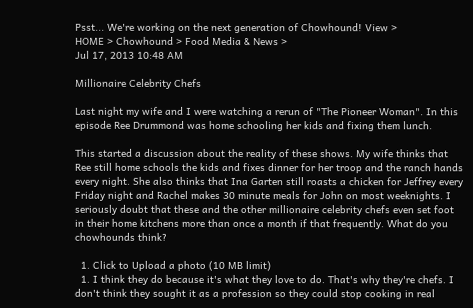Psst... We're working on the next generation of Chowhound! View >
HOME > Chowhound > Food Media & News >
Jul 17, 2013 10:48 AM

Millionaire Celebrity Chefs

Last night my wife and I were watching a rerun of "The Pioneer Woman". In this episode Ree Drummond was home schooling her kids and fixing them lunch.

This started a discussion about the reality of these shows. My wife thinks that Ree still home schools the kids and fixes dinner for her troop and the ranch hands every night. She also thinks that Ina Garten still roasts a chicken for Jeffrey every Friday night and Rachel makes 30 minute meals for John on most weeknights. I seriously doubt that these and the other millionaire celebrity chefs even set foot in their home kitchens more than once a month if that frequently. What do you chowhounds think?

  1. Click to Upload a photo (10 MB limit)
  1. I think they do because it's what they love to do. That's why they're chefs. I don't think they sought it as a profession so they could stop cooking in real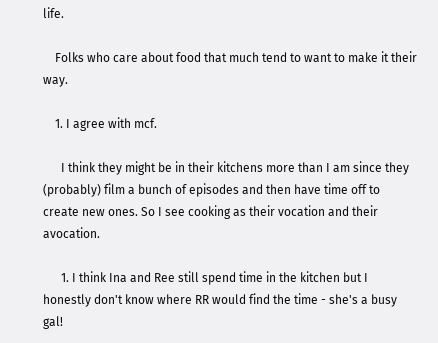life.

    Folks who care about food that much tend to want to make it their way.

    1. I agree with mcf.

      I think they might be in their kitchens more than I am since they (probably) film a bunch of episodes and then have time off to create new ones. So I see cooking as their vocation and their avocation.

      1. I think Ina and Ree still spend time in the kitchen but I honestly don't know where RR would find the time - she's a busy gal!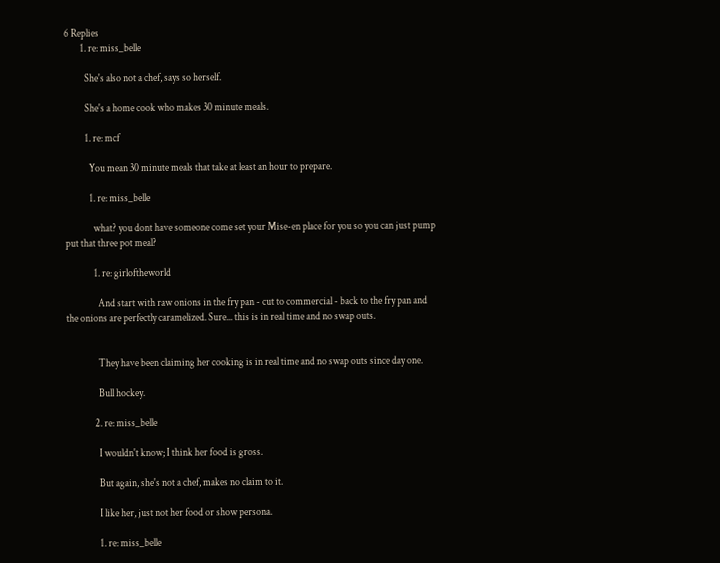6 Replies
        1. re: miss_belle

          She's also not a chef, says so herself.

          She's a home cook who makes 30 minute meals.

          1. re: mcf

            You mean 30 minute meals that take at least an hour to prepare.

            1. re: miss_belle

              what? you dont have someone come set your Mise-en place for you so you can just pump put that three pot meal?

              1. re: girloftheworld

                And start with raw onions in the fry pan - cut to commercial - back to the fry pan and the onions are perfectly caramelized. Sure... this is in real time and no swap outs.


                They have been claiming her cooking is in real time and no swap outs since day one.

                Bull hockey.

              2. re: miss_belle

                I wouldn't know; I think her food is gross.

                But again, she's not a chef, makes no claim to it.

                I like her, just not her food or show persona.

                1. re: miss_belle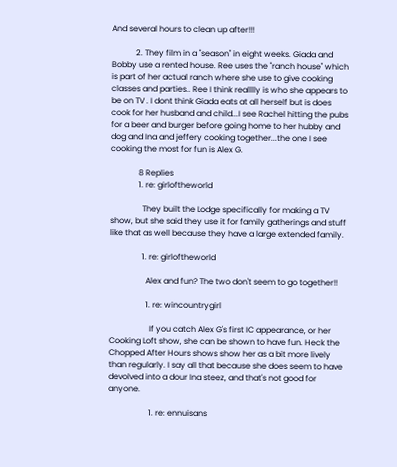And several hours to clean up after!!!

            2. They film in a "season" in eight weeks. Giada and Bobby use a rented house. Ree uses the "ranch house" which is part of her actual ranch where she use to give cooking classes and parties.. Ree I think realllly is who she appears to be on TV . I dont think Giada eats at all herself but is does cook for her husband and child...I see Rachel hitting the pubs for a beer and burger before going home to her hubby and dog and Ina and jeffery cooking together...the one I see cooking the most for fun is Alex G.

              8 Replies
              1. re: girloftheworld

                They built the Lodge specifically for making a TV show, but she said they use it for family gatherings and stuff like that as well because they have a large extended family.

                1. re: girloftheworld

                  Alex and fun? The two don't seem to go together!!

                  1. re: wincountrygirl

                    If you catch Alex G's first IC appearance, or her Cooking Loft show, she can be shown to have fun. Heck the Chopped After Hours shows show her as a bit more lively than regularly. I say all that because she does seem to have devolved into a dour Ina steez, and that's not good for anyone.

                    1. re: ennuisans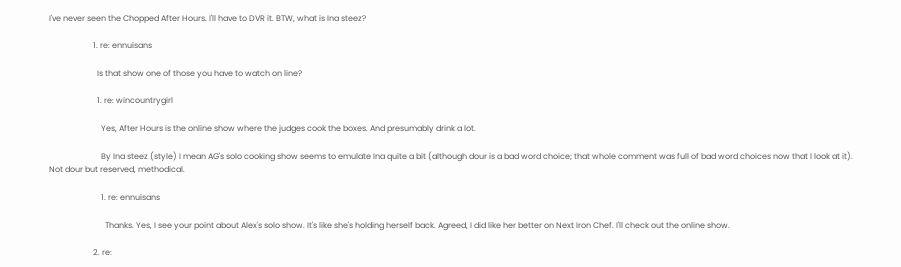I've never seen the Chopped After Hours. I'll have to DVR it. BTW, what is Ina steez?

                      1. re: ennuisans

                        Is that show one of those you have to watch on line?

                        1. re: wincountrygirl

                          Yes, After Hours is the online show where the judges cook the boxes. And presumably drink a lot.

                          By Ina steez (style) I mean AG's solo cooking show seems to emulate Ina quite a bit (although dour is a bad word choice; that whole comment was full of bad word choices now that I look at it). Not dour but reserved, methodical.

                          1. re: ennuisans

                            Thanks. Yes, I see your point about Alex's solo show. It's like she's holding herself back. Agreed, I did like her better on Next Iron Chef. I'll check out the online show.

                      2. re: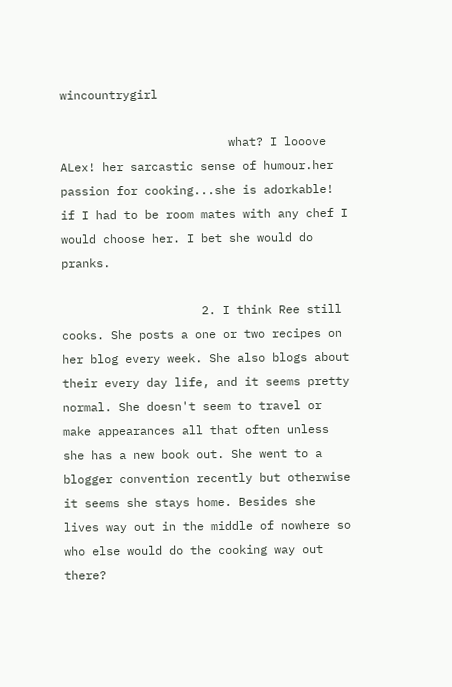wincountrygirl

                        what? I looove ALex! her sarcastic sense of humour.her passion for cooking...she is adorkable! if I had to be room mates with any chef I would choose her. I bet she would do pranks.

                    2. I think Ree still cooks. She posts a one or two recipes on her blog every week. She also blogs about their every day life, and it seems pretty normal. She doesn't seem to travel or make appearances all that often unless she has a new book out. She went to a blogger convention recently but otherwise it seems she stays home. Besides she lives way out in the middle of nowhere so who else would do the cooking way out there?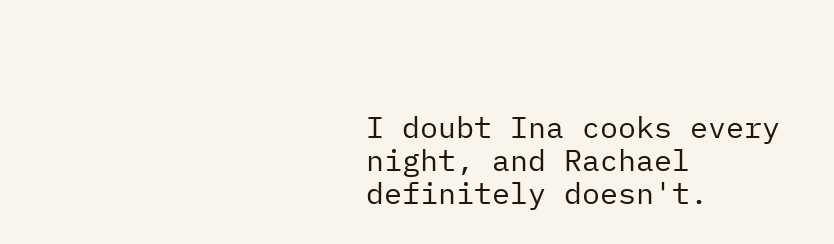I doubt Ina cooks every night, and Rachael definitely doesn't.